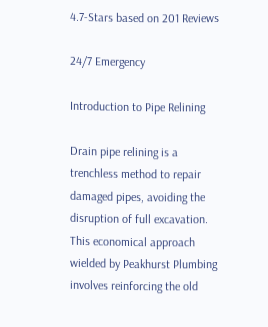4.7-Stars based on 201 Reviews

24/7 Emergency

Introduction to Pipe Relining

Drain pipe relining is a trenchless method to repair damaged pipes, avoiding the disruption of full excavation. This economical approach wielded by Peakhurst Plumbing involves reinforcing the old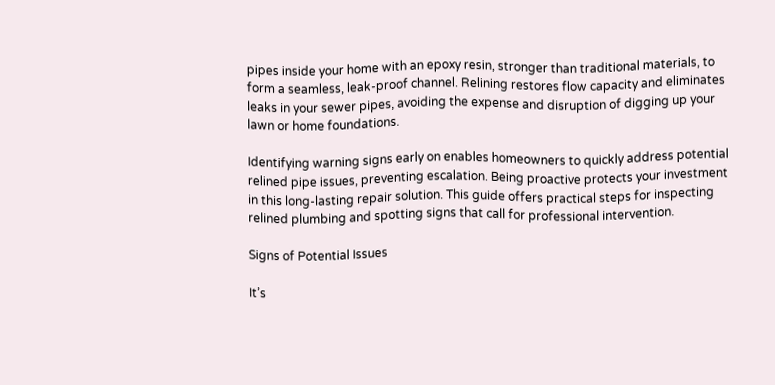pipes inside your home with an epoxy resin, stronger than traditional materials, to form a seamless, leak-proof channel. Relining restores flow capacity and eliminates leaks in your sewer pipes, avoiding the expense and disruption of digging up your lawn or home foundations.

Identifying warning signs early on enables homeowners to quickly address potential relined pipe issues, preventing escalation. Being proactive protects your investment in this long-lasting repair solution. This guide offers practical steps for inspecting relined plumbing and spotting signs that call for professional intervention.

Signs of Potential Issues

It’s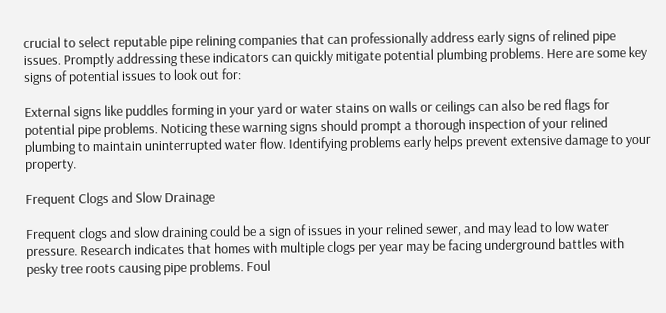crucial to select reputable pipe relining companies that can professionally address early signs of relined pipe issues. Promptly addressing these indicators can quickly mitigate potential plumbing problems. Here are some key signs of potential issues to look out for:

External signs like puddles forming in your yard or water stains on walls or ceilings can also be red flags for potential pipe problems. Noticing these warning signs should prompt a thorough inspection of your relined plumbing to maintain uninterrupted water flow. Identifying problems early helps prevent extensive damage to your property.

Frequent Clogs and Slow Drainage

Frequent clogs and slow draining could be a sign of issues in your relined sewer, and may lead to low water pressure. Research indicates that homes with multiple clogs per year may be facing underground battles with pesky tree roots causing pipe problems. Foul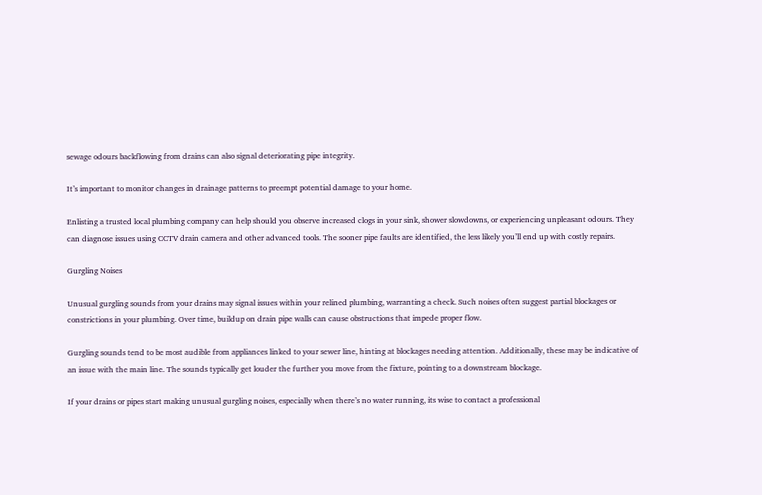sewage odours backflowing from drains can also signal deteriorating pipe integrity.

It’s important to monitor changes in drainage patterns to preempt potential damage to your home.

Enlisting a trusted local plumbing company can help should you observe increased clogs in your sink, shower slowdowns, or experiencing unpleasant odours. They can diagnose issues using CCTV drain camera and other advanced tools. The sooner pipe faults are identified, the less likely you’ll end up with costly repairs.

Gurgling Noises

Unusual gurgling sounds from your drains may signal issues within your relined plumbing, warranting a check. Such noises often suggest partial blockages or constrictions in your plumbing. Over time, buildup on drain pipe walls can cause obstructions that impede proper flow.

Gurgling sounds tend to be most audible from appliances linked to your sewer line, hinting at blockages needing attention. Additionally, these may be indicative of an issue with the main line. The sounds typically get louder the further you move from the fixture, pointing to a downstream blockage.

If your drains or pipes start making unusual gurgling noises, especially when there’s no water running, its wise to contact a professional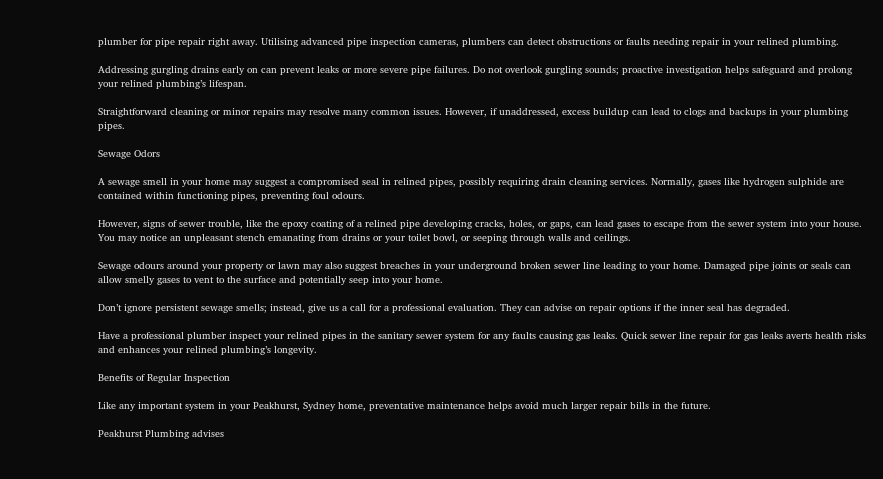plumber for pipe repair right away. Utilising advanced pipe inspection cameras, plumbers can detect obstructions or faults needing repair in your relined plumbing.

Addressing gurgling drains early on can prevent leaks or more severe pipe failures. Do not overlook gurgling sounds; proactive investigation helps safeguard and prolong your relined plumbing’s lifespan.

Straightforward cleaning or minor repairs may resolve many common issues. However, if unaddressed, excess buildup can lead to clogs and backups in your plumbing pipes.

Sewage Odors

A sewage smell in your home may suggest a compromised seal in relined pipes, possibly requiring drain cleaning services. Normally, gases like hydrogen sulphide are contained within functioning pipes, preventing foul odours.

However, signs of sewer trouble, like the epoxy coating of a relined pipe developing cracks, holes, or gaps, can lead gases to escape from the sewer system into your house. You may notice an unpleasant stench emanating from drains or your toilet bowl, or seeping through walls and ceilings.

Sewage odours around your property or lawn may also suggest breaches in your underground broken sewer line leading to your home. Damaged pipe joints or seals can allow smelly gases to vent to the surface and potentially seep into your home.

Don’t ignore persistent sewage smells; instead, give us a call for a professional evaluation. They can advise on repair options if the inner seal has degraded.

Have a professional plumber inspect your relined pipes in the sanitary sewer system for any faults causing gas leaks. Quick sewer line repair for gas leaks averts health risks and enhances your relined plumbing’s longevity.

Benefits of Regular Inspection

Like any important system in your Peakhurst, Sydney home, preventative maintenance helps avoid much larger repair bills in the future.

Peakhurst Plumbing advises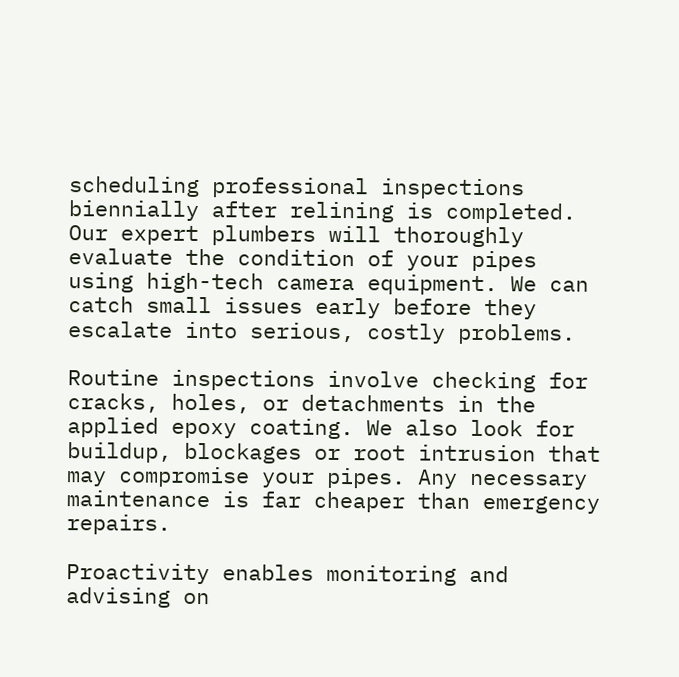scheduling professional inspections biennially after relining is completed. Our expert plumbers will thoroughly evaluate the condition of your pipes using high-tech camera equipment. We can catch small issues early before they escalate into serious, costly problems.

Routine inspections involve checking for cracks, holes, or detachments in the applied epoxy coating. We also look for buildup, blockages or root intrusion that may compromise your pipes. Any necessary maintenance is far cheaper than emergency repairs.

Proactivity enables monitoring and advising on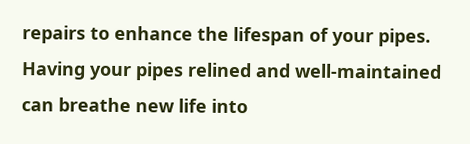repairs to enhance the lifespan of your pipes. Having your pipes relined and well-maintained can breathe new life into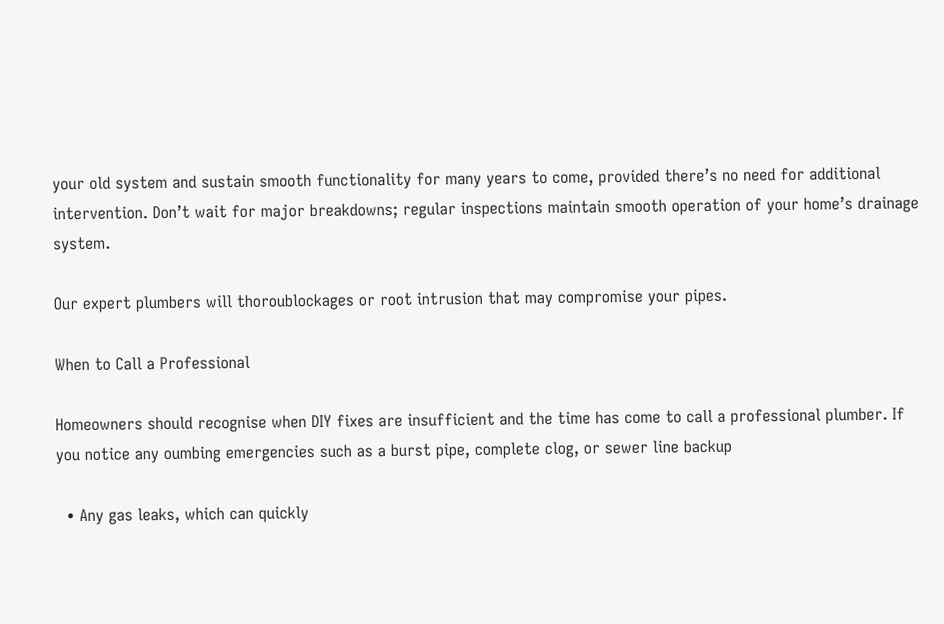your old system and sustain smooth functionality for many years to come, provided there’s no need for additional intervention. Don’t wait for major breakdowns; regular inspections maintain smooth operation of your home’s drainage system.

Our expert plumbers will thoroublockages or root intrusion that may compromise your pipes.

When to Call a Professional

Homeowners should recognise when DIY fixes are insufficient and the time has come to call a professional plumber. If you notice any oumbing emergencies such as a burst pipe, complete clog, or sewer line backup

  • Any gas leaks, which can quickly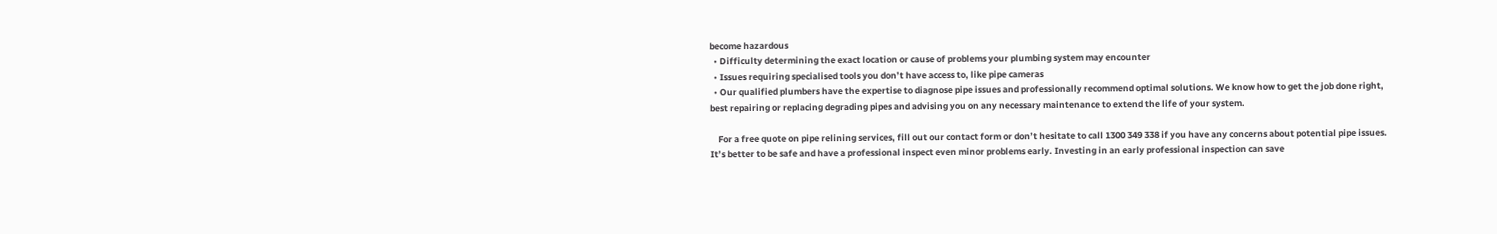become hazardous
  • Difficulty determining the exact location or cause of problems your plumbing system may encounter
  • Issues requiring specialised tools you don’t have access to, like pipe cameras
  • Our qualified plumbers have the expertise to diagnose pipe issues and professionally recommend optimal solutions. We know how to get the job done right, best repairing or replacing degrading pipes and advising you on any necessary maintenance to extend the life of your system.

    For a free quote on pipe relining services, fill out our contact form or don’t hesitate to call 1300 349 338 if you have any concerns about potential pipe issues. It’s better to be safe and have a professional inspect even minor problems early. Investing in an early professional inspection can save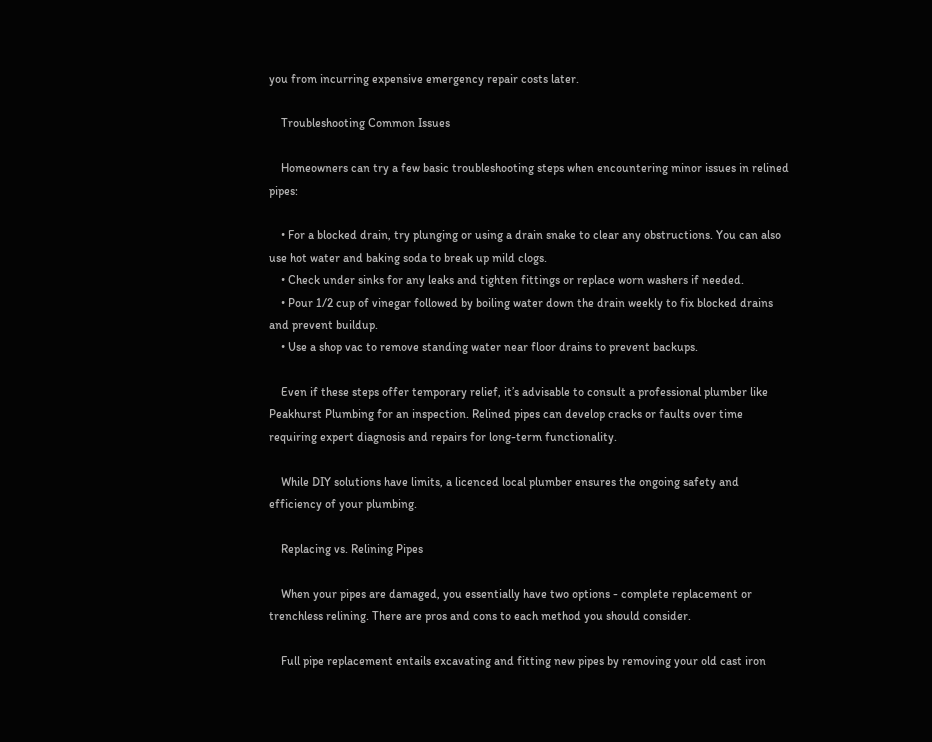you from incurring expensive emergency repair costs later.

    Troubleshooting Common Issues

    Homeowners can try a few basic troubleshooting steps when encountering minor issues in relined pipes:

    • For a blocked drain, try plunging or using a drain snake to clear any obstructions. You can also use hot water and baking soda to break up mild clogs.
    • Check under sinks for any leaks and tighten fittings or replace worn washers if needed.
    • Pour 1/2 cup of vinegar followed by boiling water down the drain weekly to fix blocked drains and prevent buildup.
    • Use a shop vac to remove standing water near floor drains to prevent backups.

    Even if these steps offer temporary relief, it’s advisable to consult a professional plumber like Peakhurst Plumbing for an inspection. Relined pipes can develop cracks or faults over time requiring expert diagnosis and repairs for long-term functionality.

    While DIY solutions have limits, a licenced local plumber ensures the ongoing safety and efficiency of your plumbing.

    Replacing vs. Relining Pipes

    When your pipes are damaged, you essentially have two options - complete replacement or trenchless relining. There are pros and cons to each method you should consider.

    Full pipe replacement entails excavating and fitting new pipes by removing your old cast iron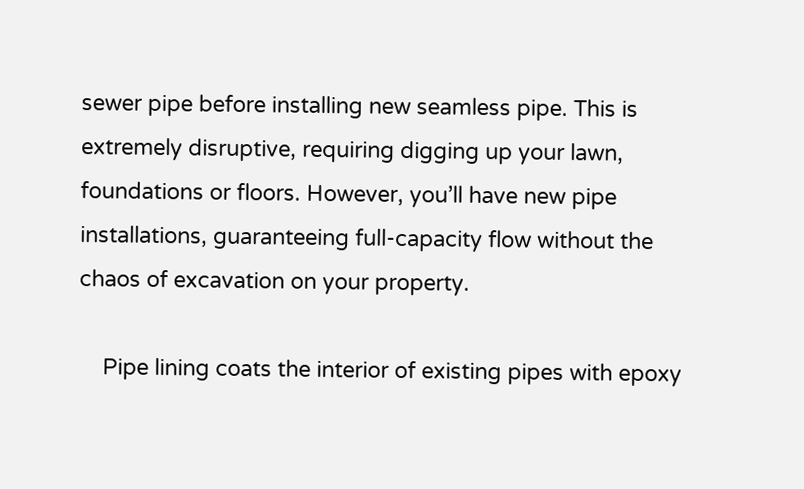sewer pipe before installing new seamless pipe. This is extremely disruptive, requiring digging up your lawn, foundations or floors. However, you’ll have new pipe installations, guaranteeing full-capacity flow without the chaos of excavation on your property.

    Pipe lining coats the interior of existing pipes with epoxy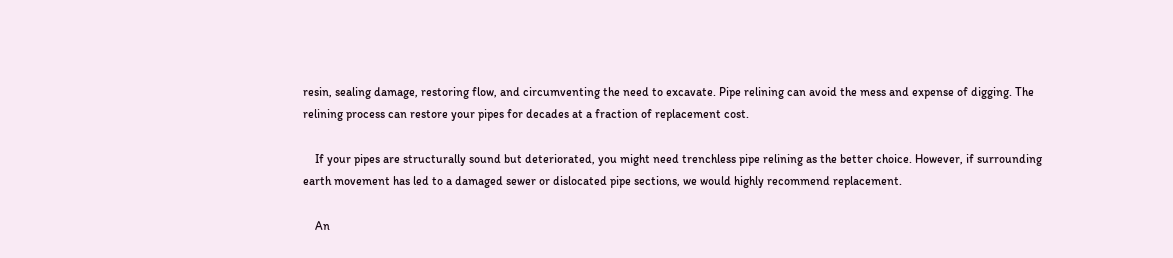resin, sealing damage, restoring flow, and circumventing the need to excavate. Pipe relining can avoid the mess and expense of digging. The relining process can restore your pipes for decades at a fraction of replacement cost.

    If your pipes are structurally sound but deteriorated, you might need trenchless pipe relining as the better choice. However, if surrounding earth movement has led to a damaged sewer or dislocated pipe sections, we would highly recommend replacement.

    An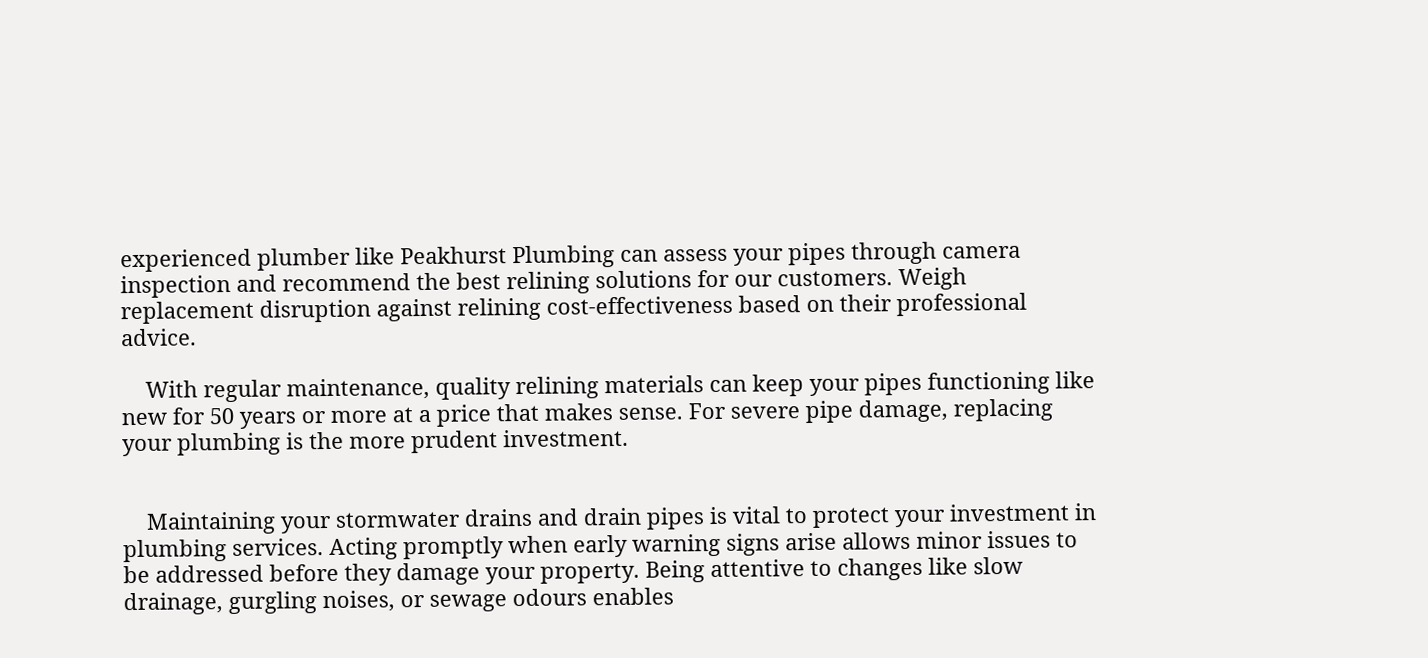experienced plumber like Peakhurst Plumbing can assess your pipes through camera inspection and recommend the best relining solutions for our customers. Weigh replacement disruption against relining cost-effectiveness based on their professional advice.

    With regular maintenance, quality relining materials can keep your pipes functioning like new for 50 years or more at a price that makes sense. For severe pipe damage, replacing your plumbing is the more prudent investment.


    Maintaining your stormwater drains and drain pipes is vital to protect your investment in plumbing services. Acting promptly when early warning signs arise allows minor issues to be addressed before they damage your property. Being attentive to changes like slow drainage, gurgling noises, or sewage odours enables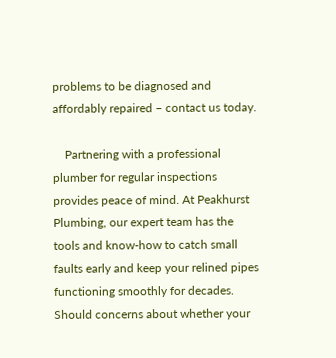problems to be diagnosed and affordably repaired – contact us today.

    Partnering with a professional plumber for regular inspections provides peace of mind. At Peakhurst Plumbing, our expert team has the tools and know-how to catch small faults early and keep your relined pipes functioning smoothly for decades. Should concerns about whether your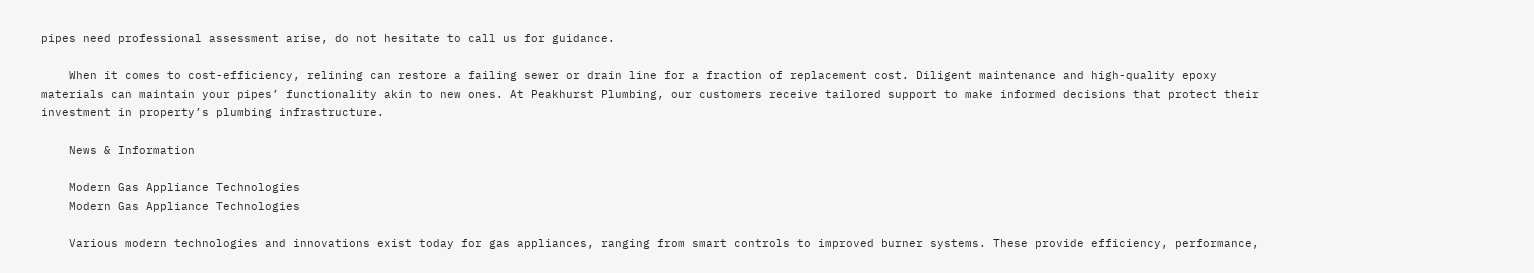pipes need professional assessment arise, do not hesitate to call us for guidance.

    When it comes to cost-efficiency, relining can restore a failing sewer or drain line for a fraction of replacement cost. Diligent maintenance and high-quality epoxy materials can maintain your pipes’ functionality akin to new ones. At Peakhurst Plumbing, our customers receive tailored support to make informed decisions that protect their investment in property’s plumbing infrastructure.

    News & Information

    Modern Gas Appliance Technologies
    Modern Gas Appliance Technologies

    Various modern technologies and innovations exist today for gas appliances, ranging from smart controls to improved burner systems. These provide efficiency, performance,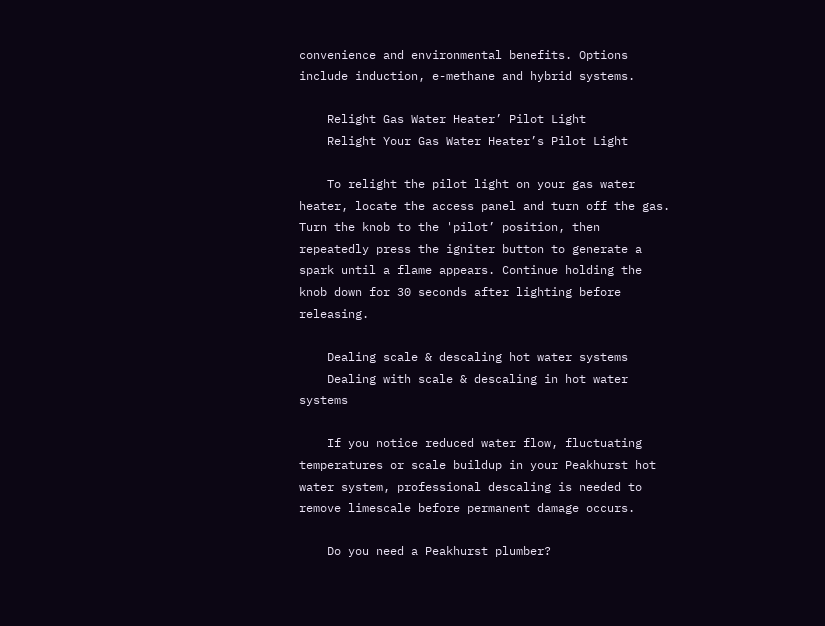convenience and environmental benefits. Options include induction, e-methane and hybrid systems.

    Relight Gas Water Heater’ Pilot Light
    Relight Your Gas Water Heater’s Pilot Light

    To relight the pilot light on your gas water heater, locate the access panel and turn off the gas. Turn the knob to the 'pilot’ position, then repeatedly press the igniter button to generate a spark until a flame appears. Continue holding the knob down for 30 seconds after lighting before releasing.

    Dealing scale & descaling hot water systems
    Dealing with scale & descaling in hot water systems

    If you notice reduced water flow, fluctuating temperatures or scale buildup in your Peakhurst hot water system, professional descaling is needed to remove limescale before permanent damage occurs.

    Do you need a Peakhurst plumber?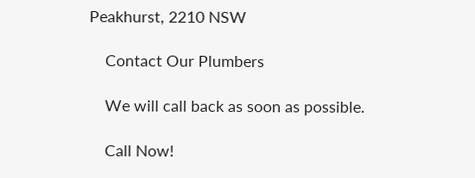Peakhurst, 2210 NSW

    Contact Our Plumbers

    We will call back as soon as possible.

    Call Now!